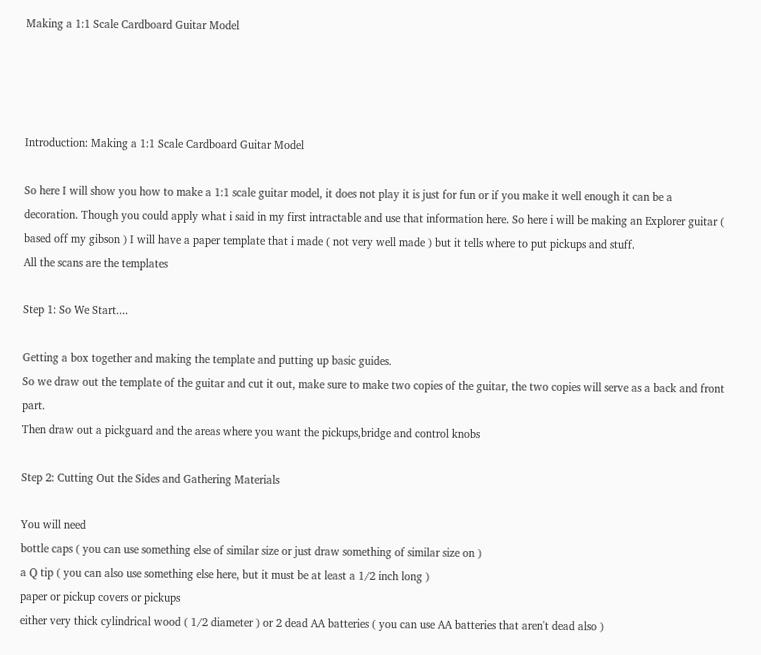Making a 1:1 Scale Cardboard Guitar Model




Introduction: Making a 1:1 Scale Cardboard Guitar Model

So here I will show you how to make a 1:1 scale guitar model, it does not play it is just for fun or if you make it well enough it can be a decoration. Though you could apply what i said in my first intractable and use that information here. So here i will be making an Explorer guitar ( based off my gibson ) I will have a paper template that i made ( not very well made ) but it tells where to put pickups and stuff.
All the scans are the templates

Step 1: So We Start....

Getting a box together and making the template and putting up basic guides.
So we draw out the template of the guitar and cut it out, make sure to make two copies of the guitar, the two copies will serve as a back and front part.
Then draw out a pickguard and the areas where you want the pickups,bridge and control knobs

Step 2: Cutting Out the Sides and Gathering Materials

You will need
bottle caps ( you can use something else of similar size or just draw something of similar size on )
a Q tip ( you can also use something else here, but it must be at least a 1/2 inch long )
paper or pickup covers or pickups
either very thick cylindrical wood ( 1/2 diameter ) or 2 dead AA batteries ( you can use AA batteries that aren't dead also )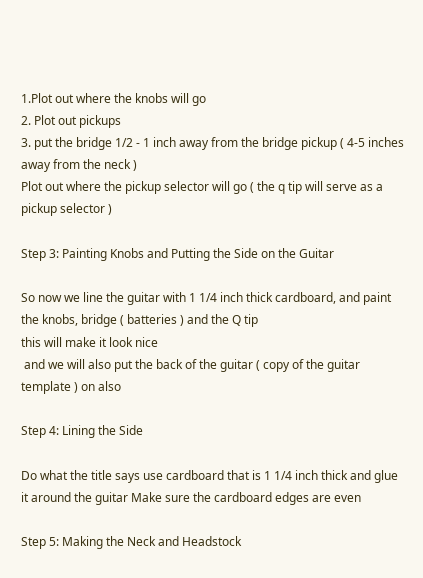1.Plot out where the knobs will go
2. Plot out pickups
3. put the bridge 1/2 - 1 inch away from the bridge pickup ( 4-5 inches away from the neck )
Plot out where the pickup selector will go ( the q tip will serve as a pickup selector )

Step 3: Painting Knobs and Putting the Side on the Guitar

So now we line the guitar with 1 1/4 inch thick cardboard, and paint the knobs, bridge ( batteries ) and the Q tip
this will make it look nice
 and we will also put the back of the guitar ( copy of the guitar template ) on also

Step 4: Lining the Side

Do what the title says use cardboard that is 1 1/4 inch thick and glue it around the guitar Make sure the cardboard edges are even

Step 5: Making the Neck and Headstock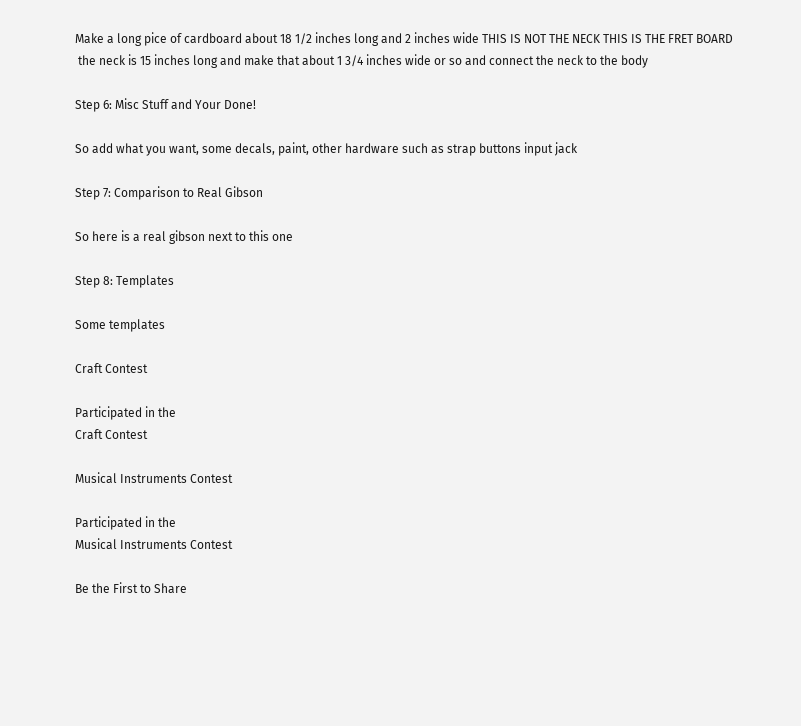Make a long pice of cardboard about 18 1/2 inches long and 2 inches wide THIS IS NOT THE NECK THIS IS THE FRET BOARD
 the neck is 15 inches long and make that about 1 3/4 inches wide or so and connect the neck to the body

Step 6: Misc Stuff and Your Done!

So add what you want, some decals, paint, other hardware such as strap buttons input jack

Step 7: Comparison to Real Gibson

So here is a real gibson next to this one

Step 8: Templates

Some templates

Craft Contest

Participated in the
Craft Contest

Musical Instruments Contest

Participated in the
Musical Instruments Contest

Be the First to Share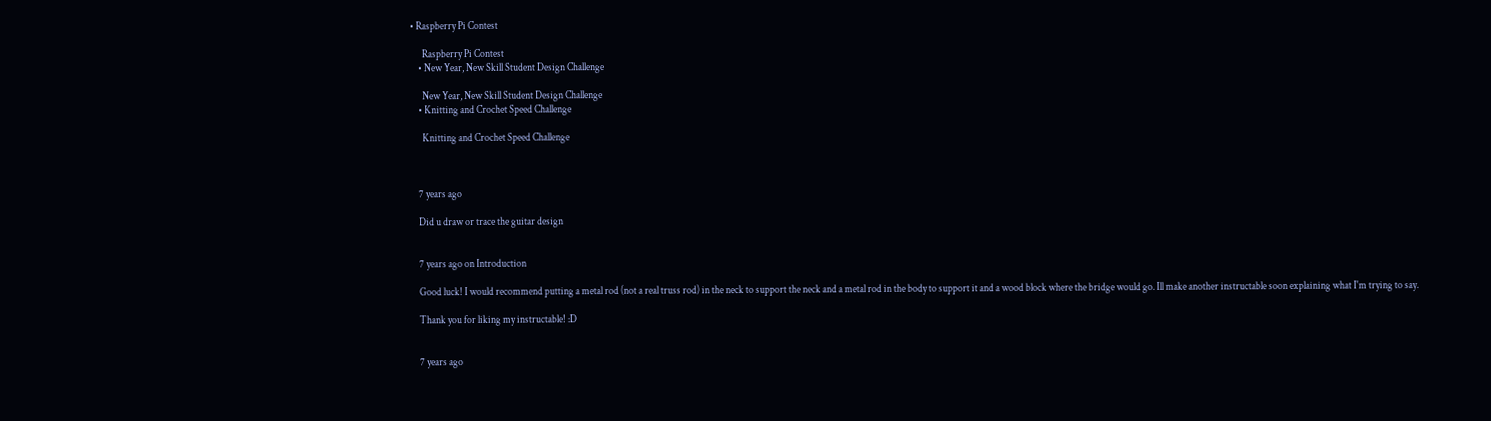• Raspberry Pi Contest

      Raspberry Pi Contest
    • New Year, New Skill Student Design Challenge

      New Year, New Skill Student Design Challenge
    • Knitting and Crochet Speed Challenge

      Knitting and Crochet Speed Challenge



    7 years ago

    Did u draw or trace the guitar design


    7 years ago on Introduction

    Good luck! I would recommend putting a metal rod (not a real truss rod) in the neck to support the neck and a metal rod in the body to support it and a wood block where the bridge would go. Ill make another instructable soon explaining what I'm trying to say.

    Thank you for liking my instructable! :D


    7 years ago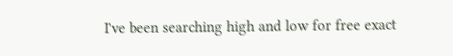I've been searching high and low for free exact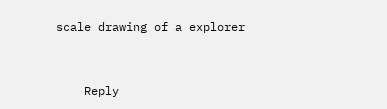scale drawing of a explorer


    Reply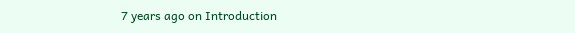7 years ago on Introduction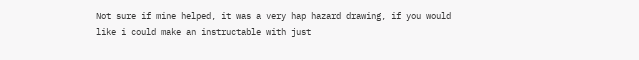Not sure if mine helped, it was a very hap hazard drawing, if you would like i could make an instructable with just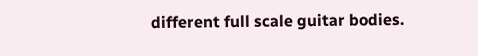different full scale guitar bodies.